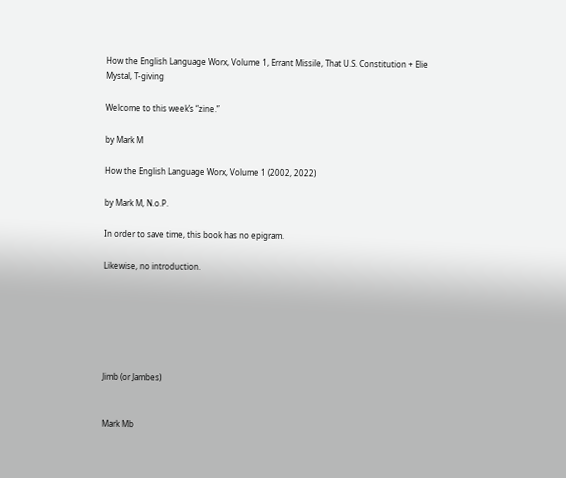How the English Language Worx, Volume 1, Errant Missile, That U.S. Constitution + Elie Mystal, T-giving

Welcome to this week’s “zine.”

by Mark M

How the English Language Worx, Volume 1 (2002, 2022)

by Mark M, N.o.P.

In order to save time, this book has no epigram.

Likewise, no introduction.






Jimb (or Jambes)


Mark Mb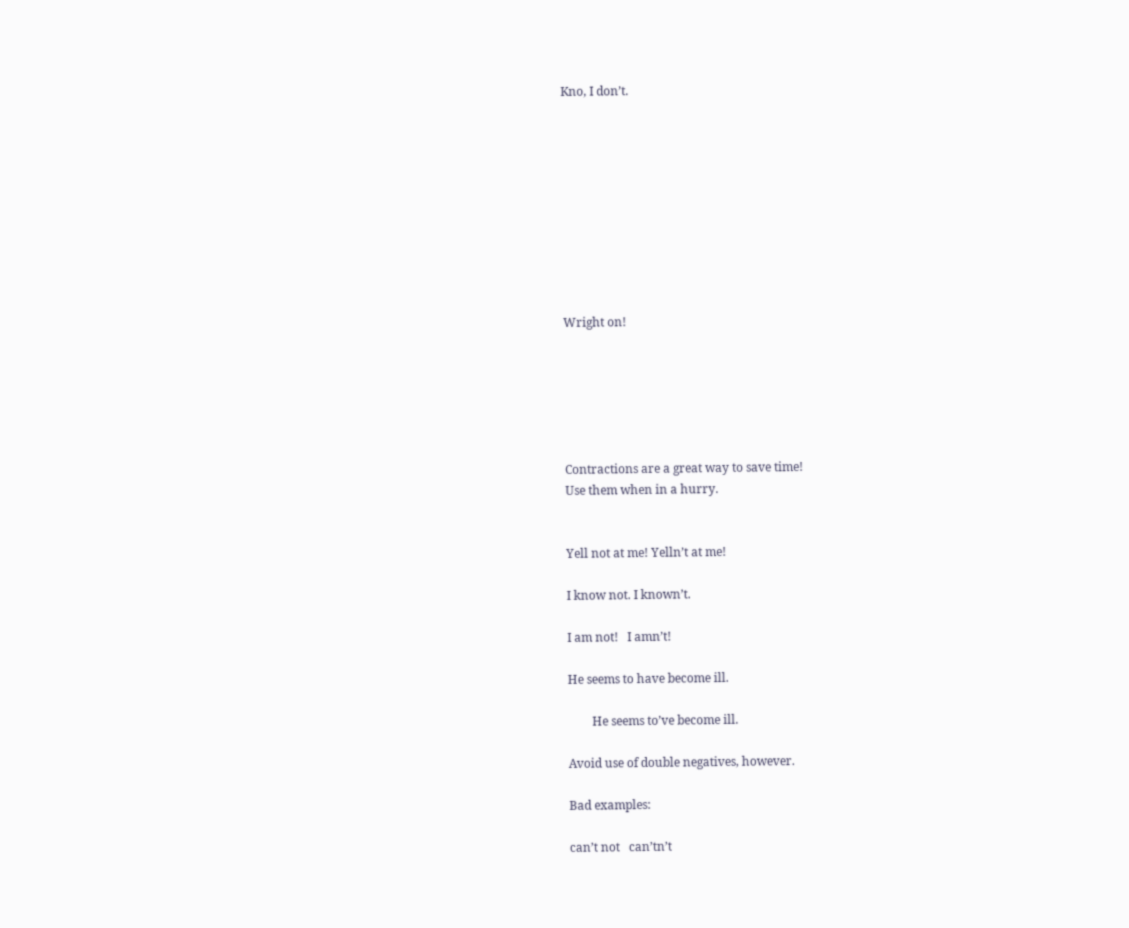Kno, I don’t.










Wright on!






Contractions are a great way to save time!
Use them when in a hurry.


Yell not at me! Yelln’t at me!

I know not. I known’t.

I am not!   I amn’t!

He seems to have become ill.

        He seems to’ve become ill.

Avoid use of double negatives, however.

Bad examples:

can’t not   can’tn’t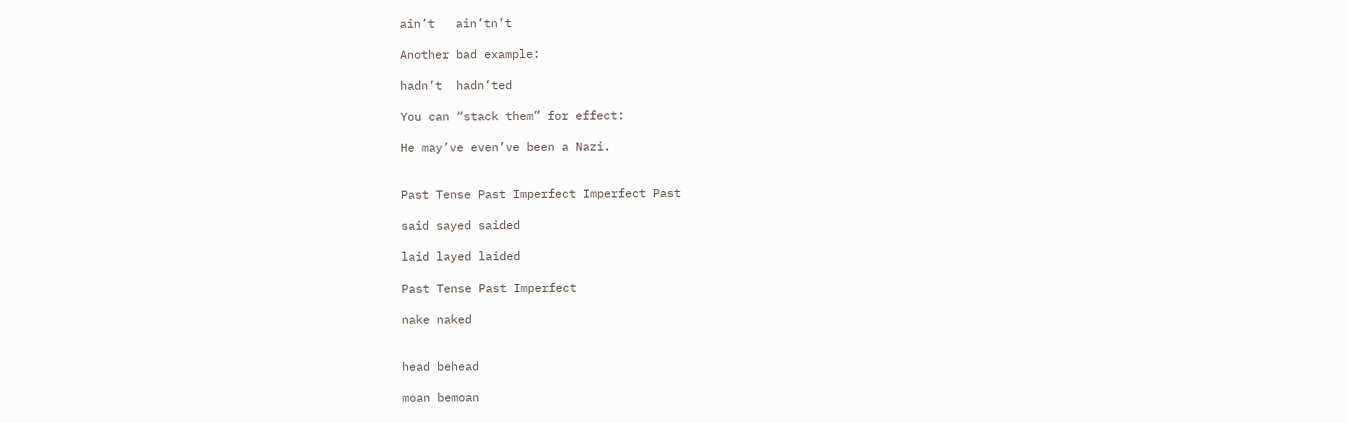ain’t   ain’tn’t

Another bad example:

hadn’t  hadn’ted

You can “stack them” for effect:

He may’ve even’ve been a Nazi.


Past Tense Past Imperfect Imperfect Past

said sayed saided

laid layed laided

Past Tense Past Imperfect

nake naked


head behead

moan bemoan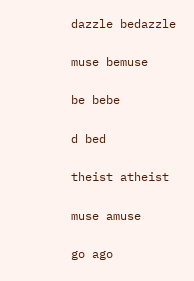dazzle bedazzle

muse bemuse

be bebe

d bed

theist atheist

muse amuse

go ago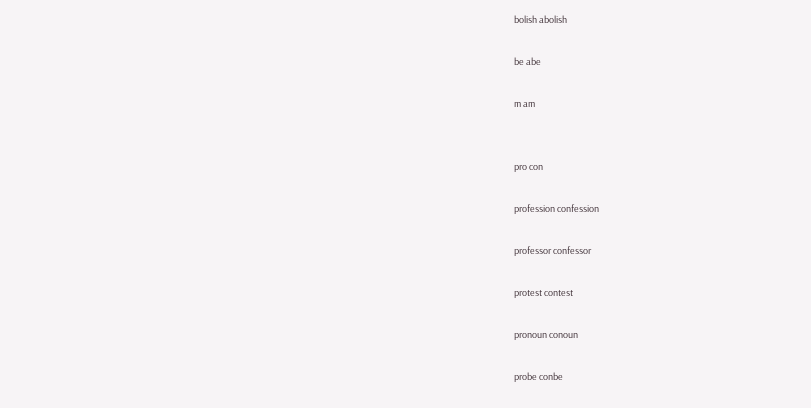bolish abolish

be abe

m am


pro con

profession confession

professor confessor

protest contest

pronoun conoun

probe conbe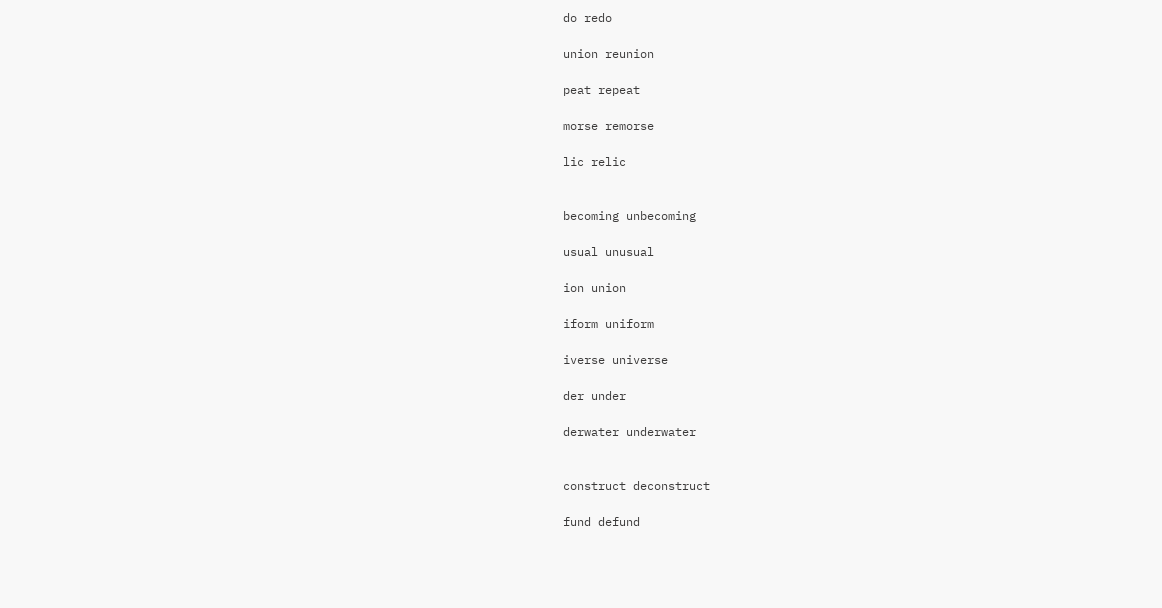do redo

union reunion

peat repeat

morse remorse

lic relic


becoming unbecoming

usual unusual

ion union

iform uniform

iverse universe

der under

derwater underwater


construct deconstruct

fund defund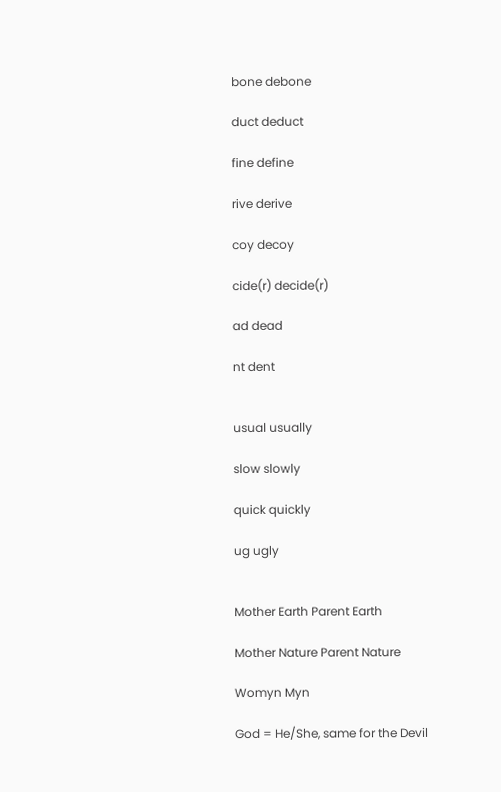bone debone

duct deduct

fine define

rive derive

coy decoy

cide(r) decide(r)

ad dead

nt dent


usual usually

slow slowly

quick quickly

ug ugly


Mother Earth Parent Earth

Mother Nature Parent Nature

Womyn Myn

God = He/She, same for the Devil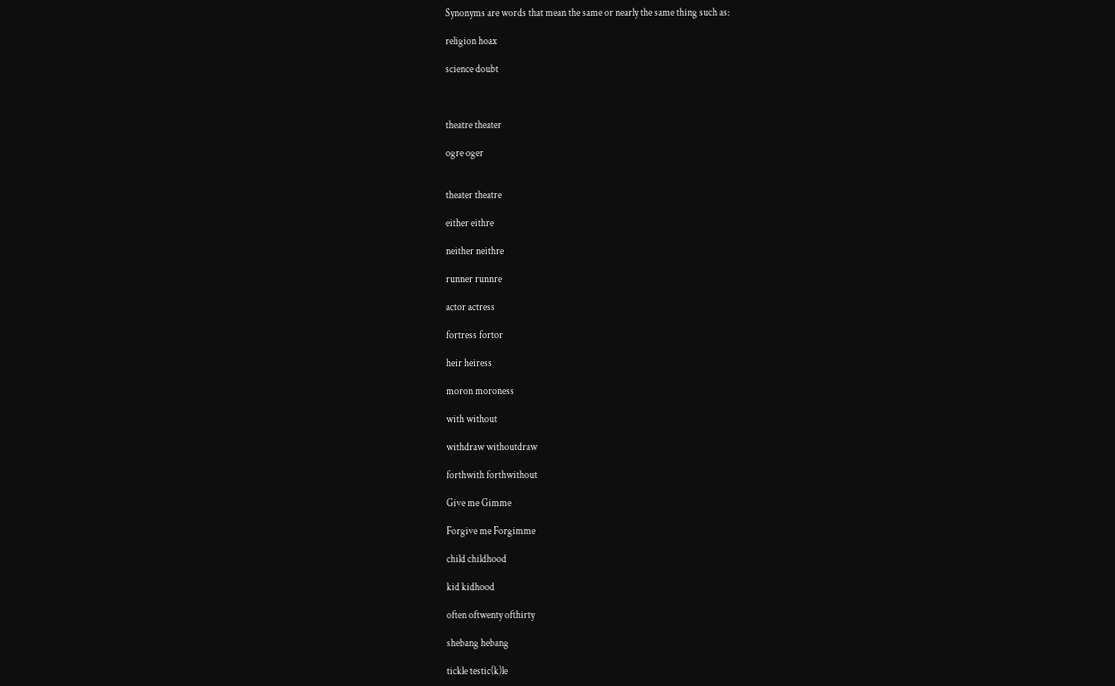Synonyms are words that mean the same or nearly the same thing such as:

religion hoax

science doubt



theatre theater

ogre oger


theater theatre

either eithre

neither neithre

runner runnre

actor actress

fortress fortor

heir heiress

moron moroness

with without

withdraw withoutdraw

forthwith forthwithout

Give me Gimme

Forgive me Forgimme

child childhood

kid kidhood

often oftwenty ofthirty

shebang hebang

tickle testic(k)le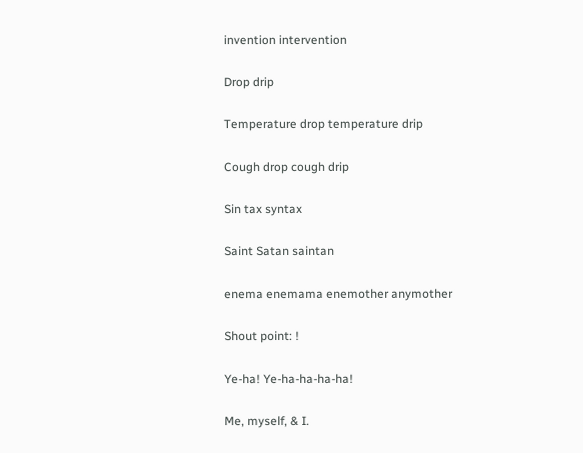invention intervention

Drop drip

Temperature drop temperature drip

Cough drop cough drip

Sin tax syntax

Saint Satan saintan

enema enemama enemother anymother

Shout point: !

Ye-ha! Ye-ha-ha-ha-ha!

Me, myself, & I.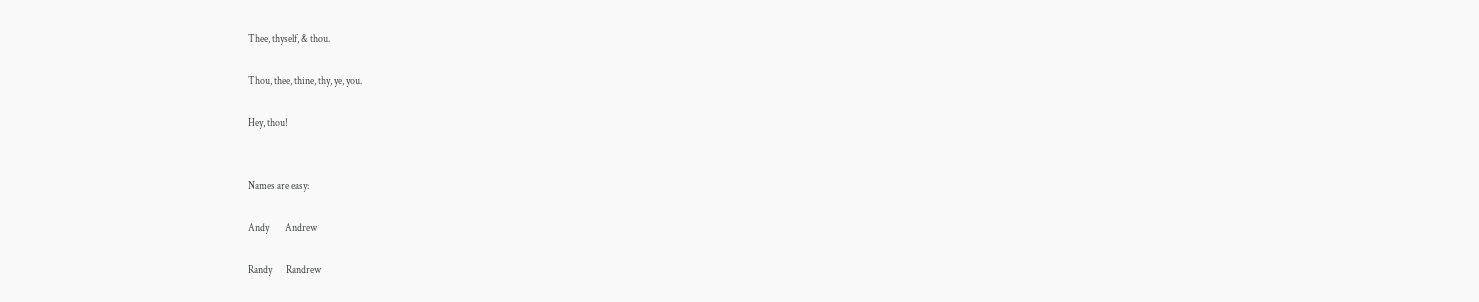Thee, thyself, & thou.

Thou, thee, thine, thy, ye, you.

Hey, thou!


Names are easy:

Andy        Andrew

Randy       Randrew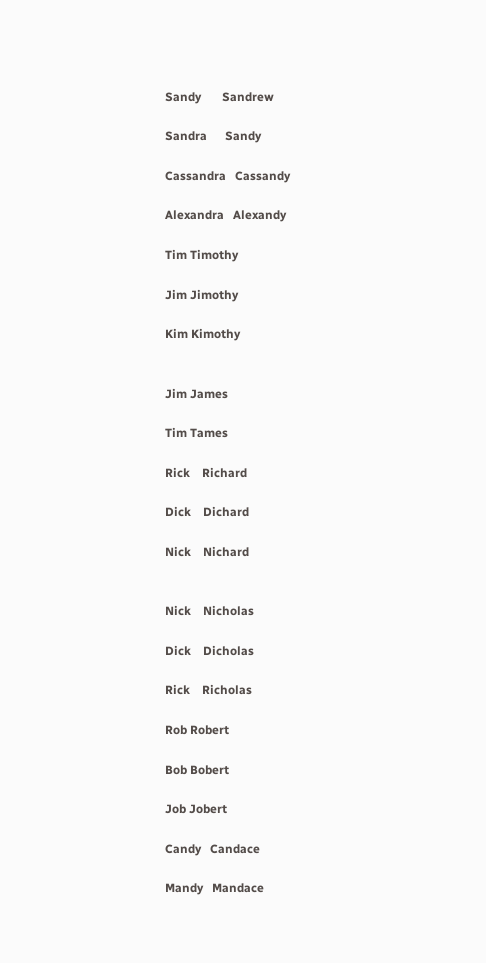Sandy       Sandrew

Sandra      Sandy

Cassandra   Cassandy

Alexandra   Alexandy

Tim Timothy

Jim Jimothy

Kim Kimothy


Jim James

Tim Tames

Rick    Richard

Dick    Dichard

Nick    Nichard


Nick    Nicholas

Dick    Dicholas

Rick    Richolas

Rob Robert

Bob Bobert

Job Jobert

Candy   Candace

Mandy   Mandace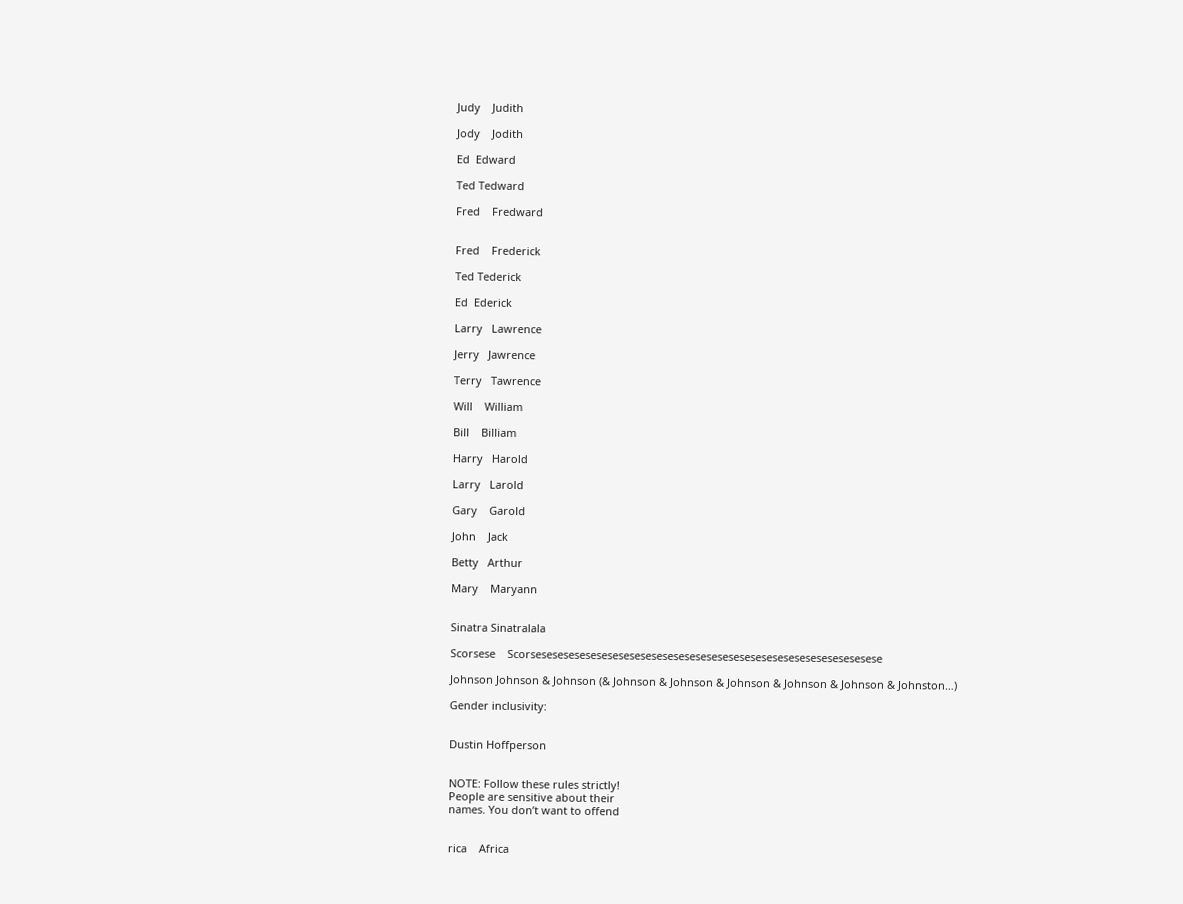Judy    Judith

Jody    Jodith

Ed  Edward

Ted Tedward

Fred    Fredward


Fred    Frederick

Ted Tederick

Ed  Ederick

Larry   Lawrence

Jerry   Jawrence

Terry   Tawrence

Will    William

Bill    Billiam

Harry   Harold

Larry   Larold

Gary    Garold

John    Jack

Betty   Arthur

Mary    Maryann


Sinatra Sinatralala

Scorsese    Scorsesesesesesesesesesesesesesesesesesesesesesesesesesesesesesesese

Johnson Johnson & Johnson (& Johnson & Johnson & Johnson & Johnson & Johnson & Johnston…)

Gender inclusivity:


Dustin Hoffperson


NOTE: Follow these rules strictly!
People are sensitive about their
names. You don’t want to offend


rica    Africa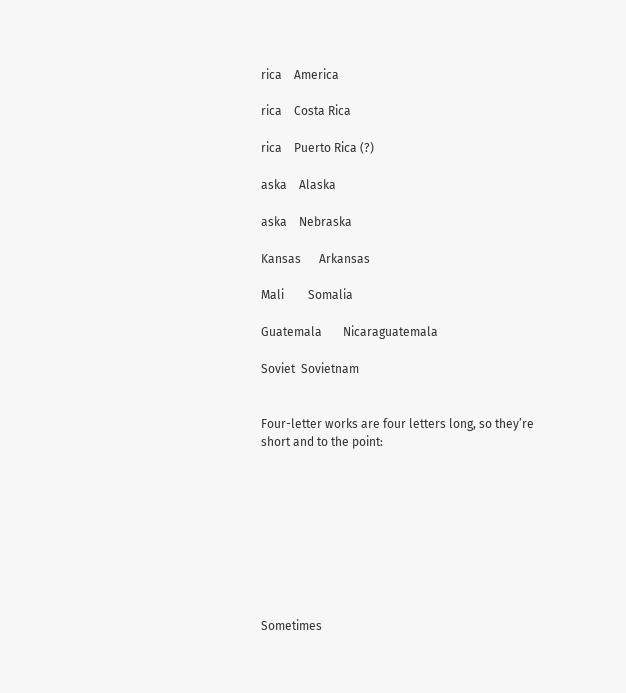rica    America

rica    Costa Rica

rica    Puerto Rica (?)

aska    Alaska

aska    Nebraska

Kansas      Arkansas

Mali        Somalia

Guatemala       Nicaraguatemala

Soviet  Sovietnam


Four-letter works are four letters long, so they’re short and to the point:









Sometimes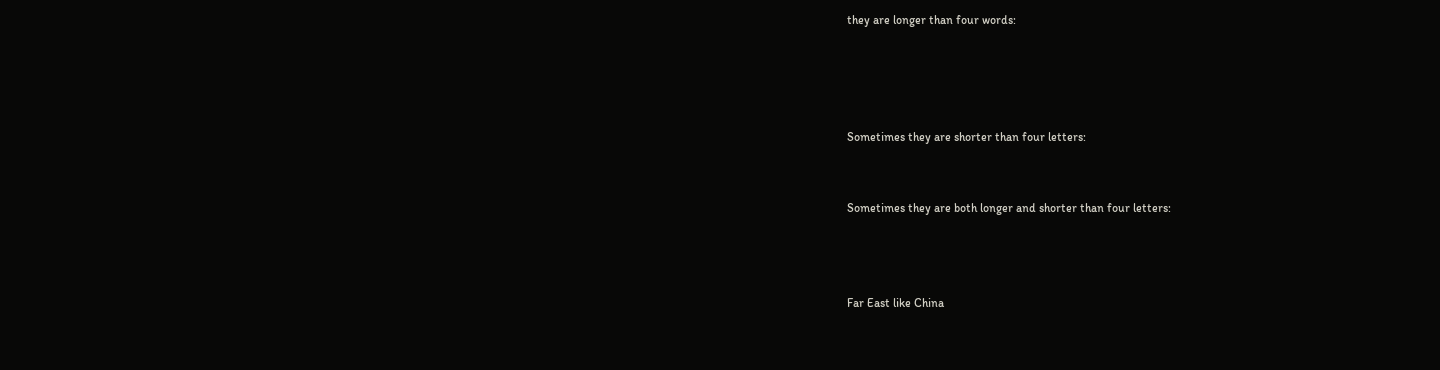they are longer than four words:




Sometimes they are shorter than four letters:


Sometimes they are both longer and shorter than four letters:



Far East like China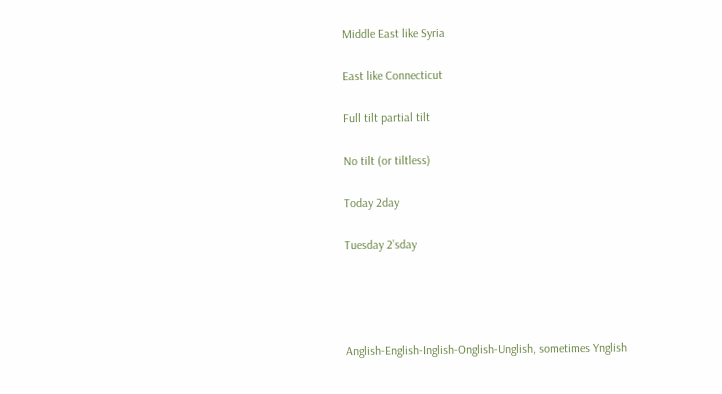Middle East like Syria

East like Connecticut

Full tilt partial tilt

No tilt (or tiltless)

Today 2day

Tuesday 2’sday




Anglish-English-Inglish-Onglish-Unglish, sometimes Ynglish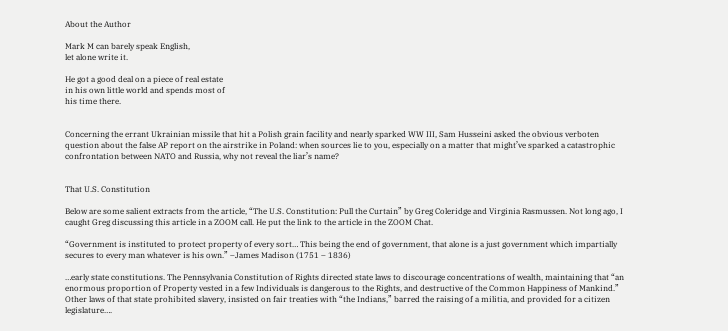About the Author

Mark M can barely speak English,
let alone write it.

He got a good deal on a piece of real estate
in his own little world and spends most of
his time there.


Concerning the errant Ukrainian missile that hit a Polish grain facility and nearly sparked WW III, Sam Husseini asked the obvious verboten question about the false AP report on the airstrike in Poland: when sources lie to you, especially on a matter that might’ve sparked a catastrophic confrontation between NATO and Russia, why not reveal the liar’s name?


That U.S. Constitution

Below are some salient extracts from the article, “The U.S. Constitution: Pull the Curtain” by Greg Coleridge and Virginia Rasmussen. Not long ago, I caught Greg discussing this article in a ZOOM call. He put the link to the article in the ZOOM Chat.

“Government is instituted to protect property of every sort… This being the end of government, that alone is a just government which impartially secures to every man whatever is his own.” –James Madison (1751 – 1836)

…early state constitutions. The Pennsylvania Constitution of Rights directed state laws to discourage concentrations of wealth, maintaining that “an enormous proportion of Property vested in a few Individuals is dangerous to the Rights, and destructive of the Common Happiness of Mankind.” Other laws of that state prohibited slavery, insisted on fair treaties with “the Indians,” barred the raising of a militia, and provided for a citizen legislature….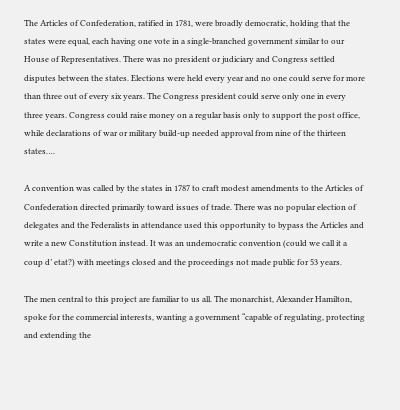The Articles of Confederation, ratified in 1781, were broadly democratic, holding that the states were equal, each having one vote in a single-branched government similar to our House of Representatives. There was no president or judiciary and Congress settled disputes between the states. Elections were held every year and no one could serve for more than three out of every six years. The Congress president could serve only one in every three years. Congress could raise money on a regular basis only to support the post office, while declarations of war or military build-up needed approval from nine of the thirteen states….

A convention was called by the states in 1787 to craft modest amendments to the Articles of Confederation directed primarily toward issues of trade. There was no popular election of delegates and the Federalists in attendance used this opportunity to bypass the Articles and write a new Constitution instead. It was an undemocratic convention (could we call it a coup d’ etat?) with meetings closed and the proceedings not made public for 53 years.

The men central to this project are familiar to us all. The monarchist, Alexander Hamilton, spoke for the commercial interests, wanting a government “capable of regulating, protecting and extending the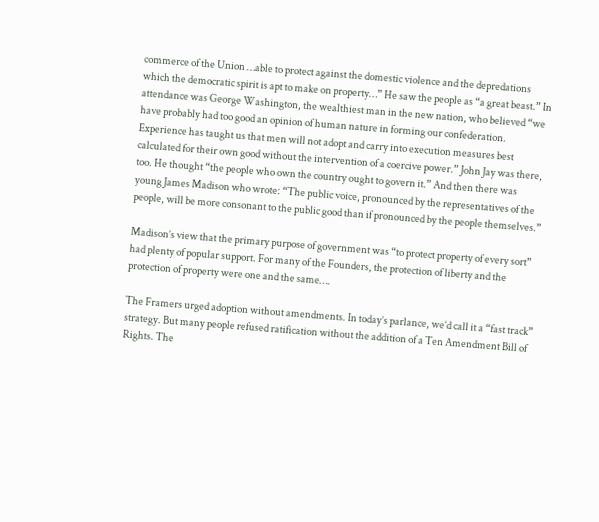commerce of the Union …able to protect against the domestic violence and the depredations which the democratic spirit is apt to make on property…” He saw the people as “a great beast.” In attendance was George Washington, the wealthiest man in the new nation, who believed “we have probably had too good an opinion of human nature in forming our confederation. Experience has taught us that men will not adopt and carry into execution measures best calculated for their own good without the intervention of a coercive power.” John Jay was there, too. He thought “the people who own the country ought to govern it.” And then there was young James Madison who wrote: “The public voice, pronounced by the representatives of the people, will be more consonant to the public good than if pronounced by the people themselves.”

Madison’s view that the primary purpose of government was “to protect property of every sort” had plenty of popular support. For many of the Founders, the protection of liberty and the protection of property were one and the same….

The Framers urged adoption without amendments. In today’s parlance, we’d call it a “fast track” strategy. But many people refused ratification without the addition of a Ten Amendment Bill of Rights. The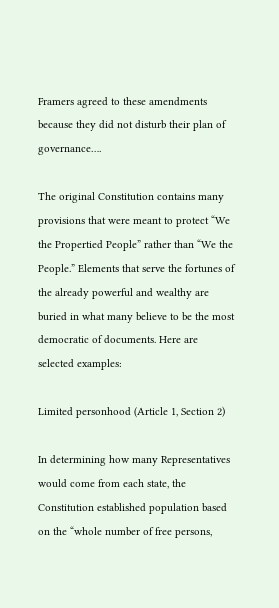Framers agreed to these amendments because they did not disturb their plan of governance….

The original Constitution contains many provisions that were meant to protect “We the Propertied People” rather than “We the People.” Elements that serve the fortunes of the already powerful and wealthy are buried in what many believe to be the most democratic of documents. Here are selected examples:

Limited personhood (Article 1, Section 2)

In determining how many Representatives would come from each state, the Constitution established population based on the “whole number of free persons,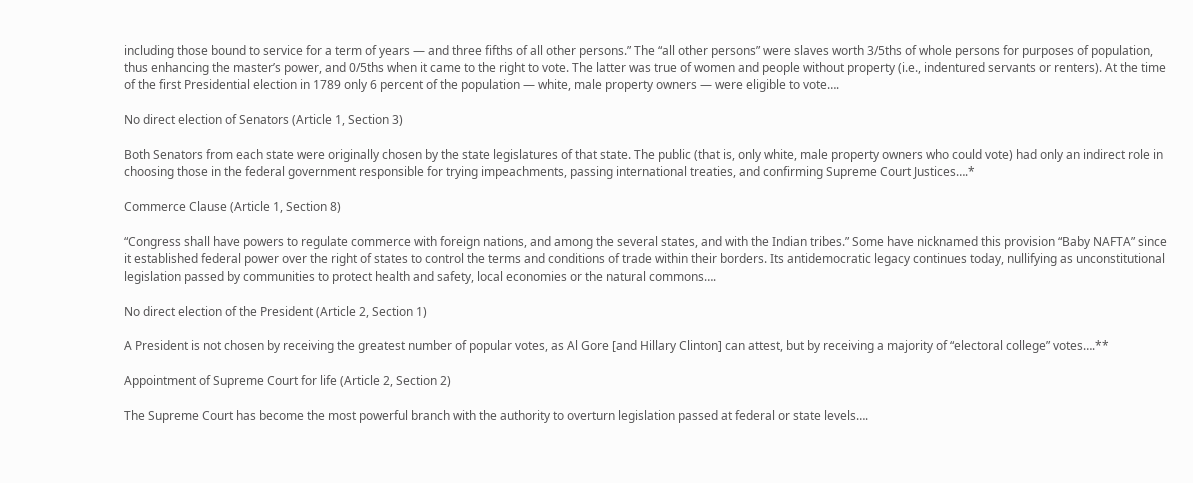including those bound to service for a term of years — and three fifths of all other persons.” The “all other persons” were slaves worth 3/5ths of whole persons for purposes of population, thus enhancing the master’s power, and 0/5ths when it came to the right to vote. The latter was true of women and people without property (i.e., indentured servants or renters). At the time of the first Presidential election in 1789 only 6 percent of the population — white, male property owners — were eligible to vote….

No direct election of Senators (Article 1, Section 3)

Both Senators from each state were originally chosen by the state legislatures of that state. The public (that is, only white, male property owners who could vote) had only an indirect role in choosing those in the federal government responsible for trying impeachments, passing international treaties, and confirming Supreme Court Justices….*

Commerce Clause (Article 1, Section 8)

“Congress shall have powers to regulate commerce with foreign nations, and among the several states, and with the Indian tribes.” Some have nicknamed this provision “Baby NAFTA” since it established federal power over the right of states to control the terms and conditions of trade within their borders. Its antidemocratic legacy continues today, nullifying as unconstitutional legislation passed by communities to protect health and safety, local economies or the natural commons….

No direct election of the President (Article 2, Section 1)

A President is not chosen by receiving the greatest number of popular votes, as Al Gore [and Hillary Clinton] can attest, but by receiving a majority of “electoral college” votes….**

Appointment of Supreme Court for life (Article 2, Section 2)

The Supreme Court has become the most powerful branch with the authority to overturn legislation passed at federal or state levels….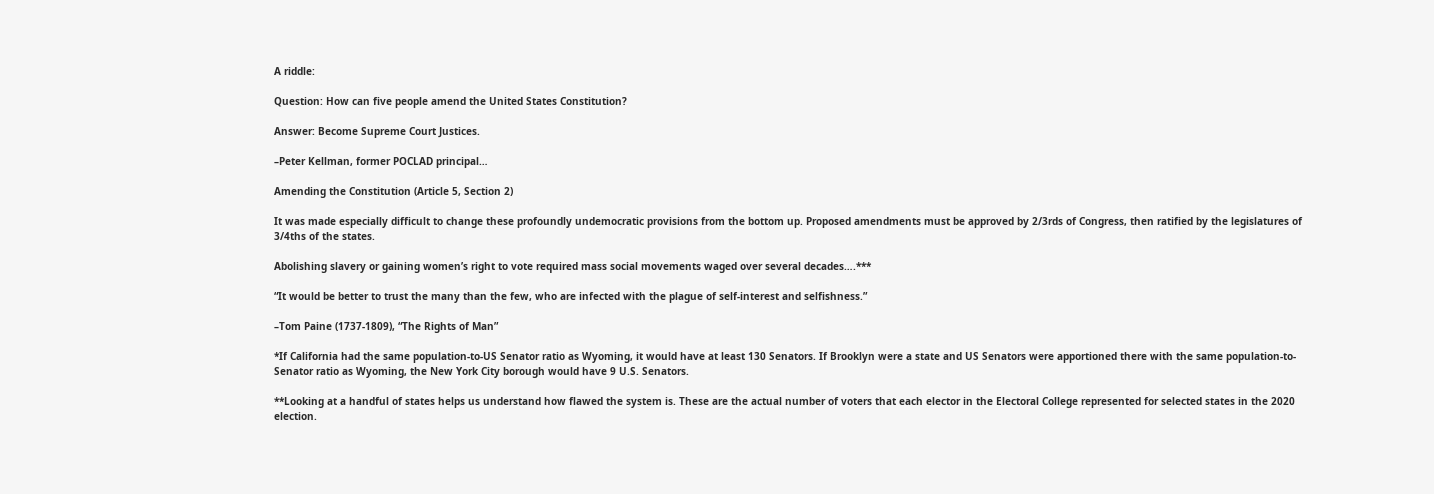A riddle:

Question: How can five people amend the United States Constitution?

Answer: Become Supreme Court Justices.

–Peter Kellman, former POCLAD principal…

Amending the Constitution (Article 5, Section 2)

It was made especially difficult to change these profoundly undemocratic provisions from the bottom up. Proposed amendments must be approved by 2/3rds of Congress, then ratified by the legislatures of 3/4ths of the states.

Abolishing slavery or gaining women’s right to vote required mass social movements waged over several decades….***

“It would be better to trust the many than the few, who are infected with the plague of self-interest and selfishness.”

–Tom Paine (1737-1809), “The Rights of Man”

*If California had the same population-to-US Senator ratio as Wyoming, it would have at least 130 Senators. If Brooklyn were a state and US Senators were apportioned there with the same population-to-Senator ratio as Wyoming, the New York City borough would have 9 U.S. Senators.

**Looking at a handful of states helps us understand how flawed the system is. These are the actual number of voters that each elector in the Electoral College represented for selected states in the 2020 election.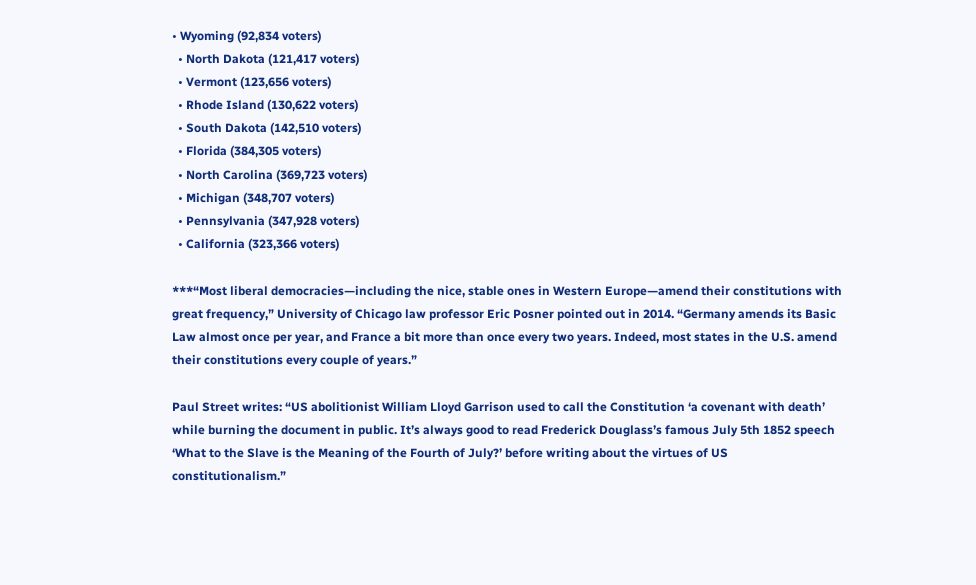• Wyoming (92,834 voters)
  • North Dakota (121,417 voters)
  • Vermont (123,656 voters)
  • Rhode Island (130,622 voters)
  • South Dakota (142,510 voters)
  • Florida (384,305 voters)
  • North Carolina (369,723 voters)
  • Michigan (348,707 voters)
  • Pennsylvania (347,928 voters)
  • California (323,366 voters)

***“Most liberal democracies—including the nice, stable ones in Western Europe—amend their constitutions with great frequency,” University of Chicago law professor Eric Posner pointed out in 2014. “Germany amends its Basic Law almost once per year, and France a bit more than once every two years. Indeed, most states in the U.S. amend their constitutions every couple of years.”

Paul Street writes: “US abolitionist William Lloyd Garrison used to call the Constitution ‘a covenant with death’ while burning the document in public. It’s always good to read Frederick Douglass’s famous July 5th 1852 speech ‘What to the Slave is the Meaning of the Fourth of July?’ before writing about the virtues of US constitutionalism.”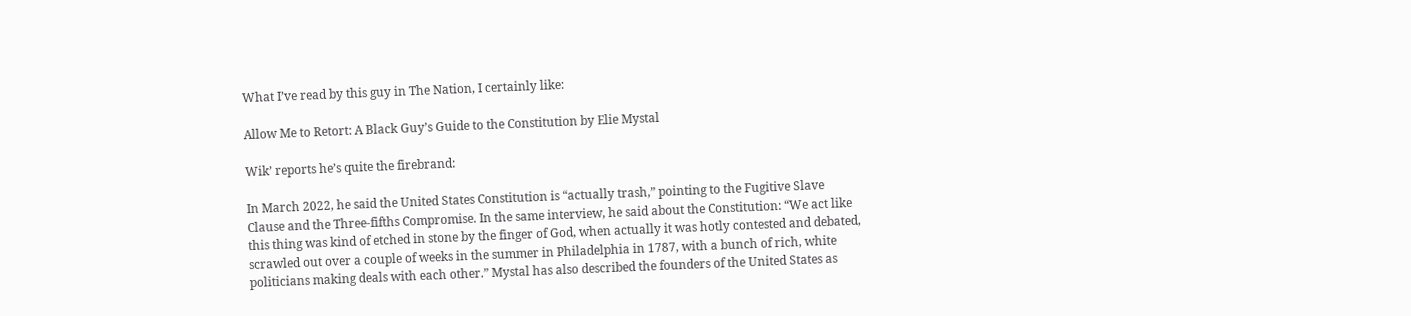What I’ve read by this guy in The Nation, I certainly like:

Allow Me to Retort: A Black Guy’s Guide to the Constitution by Elie Mystal

Wik’ reports he’s quite the firebrand:

In March 2022, he said the United States Constitution is “actually trash,” pointing to the Fugitive Slave Clause and the Three-fifths Compromise. In the same interview, he said about the Constitution: “We act like this thing was kind of etched in stone by the finger of God, when actually it was hotly contested and debated, scrawled out over a couple of weeks in the summer in Philadelphia in 1787, with a bunch of rich, white politicians making deals with each other.” Mystal has also described the founders of the United States as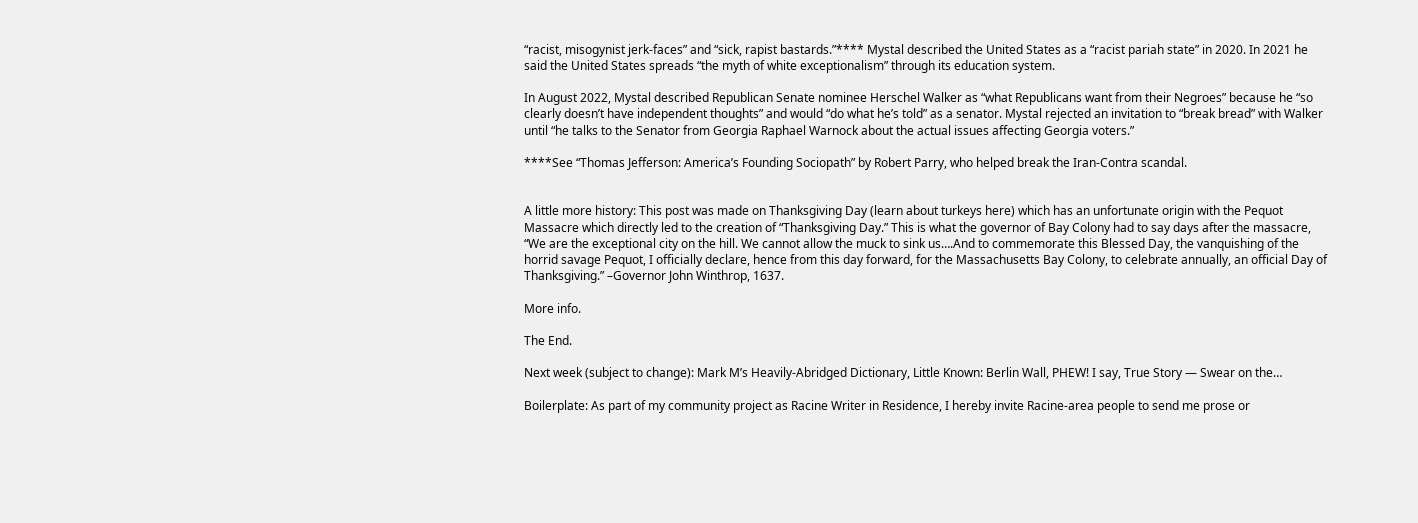“racist, misogynist jerk-faces” and “sick, rapist bastards.”**** Mystal described the United States as a “racist pariah state” in 2020. In 2021 he said the United States spreads “the myth of white exceptionalism” through its education system.

In August 2022, Mystal described Republican Senate nominee Herschel Walker as “what Republicans want from their Negroes” because he “so clearly doesn’t have independent thoughts” and would “do what he’s told” as a senator. Mystal rejected an invitation to “break bread” with Walker until “he talks to the Senator from Georgia Raphael Warnock about the actual issues affecting Georgia voters.”

****See “Thomas Jefferson: America’s Founding Sociopath” by Robert Parry, who helped break the Iran-Contra scandal.


A little more history: This post was made on Thanksgiving Day (learn about turkeys here) which has an unfortunate origin with the Pequot Massacre which directly led to the creation of “Thanksgiving Day.” This is what the governor of Bay Colony had to say days after the massacre, “We are the exceptional city on the hill. We cannot allow the muck to sink us….And to commemorate this Blessed Day, the vanquishing of the horrid savage Pequot, I officially declare, hence from this day forward, for the Massachusetts Bay Colony, to celebrate annually, an official Day of Thanksgiving.” –Governor John Winthrop, 1637.

More info.

The End.

Next week (subject to change): Mark M’s Heavily-Abridged Dictionary, Little Known: Berlin Wall, PHEW! I say, True Story — Swear on the…

Boilerplate: As part of my community project as Racine Writer in Residence, I hereby invite Racine-area people to send me prose or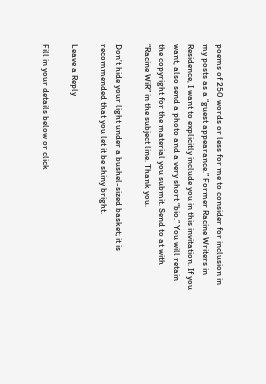poems of 250 words or less for me to consider for inclusion in my posts as a “guest appearance.” Former Racine Writers in Residence, I want to explicitly include you in this invitation. If you want, also send a photo and a very short “bio.” You will retain the copyright for the material you submit. Send to at with “Racine WiR” in the subject line. Thank you.

Don’t hide your light under a bushel-sized basket; it is recommended that you let it be shiny bright.

Leave a Reply

Fill in your details below or click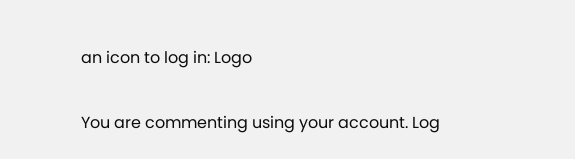an icon to log in: Logo

You are commenting using your account. Log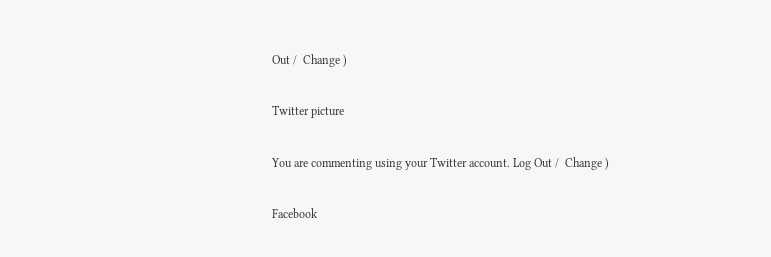Out /  Change )

Twitter picture

You are commenting using your Twitter account. Log Out /  Change )

Facebook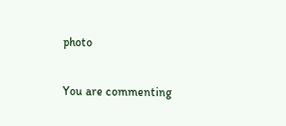photo

You are commenting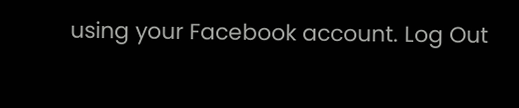using your Facebook account. Log Out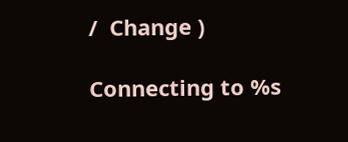/  Change )

Connecting to %s